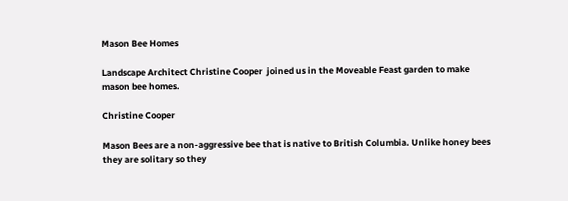Mason Bee Homes

Landscape Architect Christine Cooper  joined us in the Moveable Feast garden to make mason bee homes.

Christine Cooper

Mason Bees are a non-aggressive bee that is native to British Columbia. Unlike honey bees they are solitary so they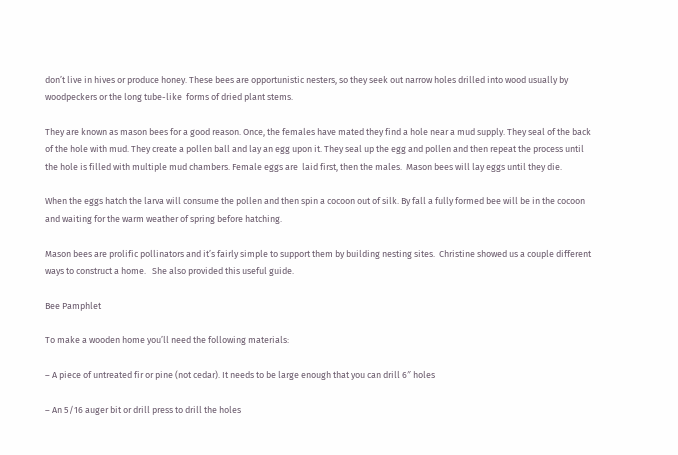don’t live in hives or produce honey. These bees are opportunistic nesters, so they seek out narrow holes drilled into wood usually by woodpeckers or the long tube-like  forms of dried plant stems.

They are known as mason bees for a good reason. Once, the females have mated they find a hole near a mud supply. They seal of the back of the hole with mud. They create a pollen ball and lay an egg upon it. They seal up the egg and pollen and then repeat the process until the hole is filled with multiple mud chambers. Female eggs are  laid first, then the males.  Mason bees will lay eggs until they die.

When the eggs hatch the larva will consume the pollen and then spin a cocoon out of silk. By fall a fully formed bee will be in the cocoon and waiting for the warm weather of spring before hatching.

Mason bees are prolific pollinators and it’s fairly simple to support them by building nesting sites.  Christine showed us a couple different ways to construct a home.   She also provided this useful guide.

Bee Pamphlet

To make a wooden home you’ll need the following materials:

– A piece of untreated fir or pine (not cedar). It needs to be large enough that you can drill 6″ holes

– An 5/16 auger bit or drill press to drill the holes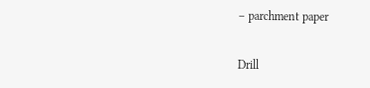– parchment paper

Drill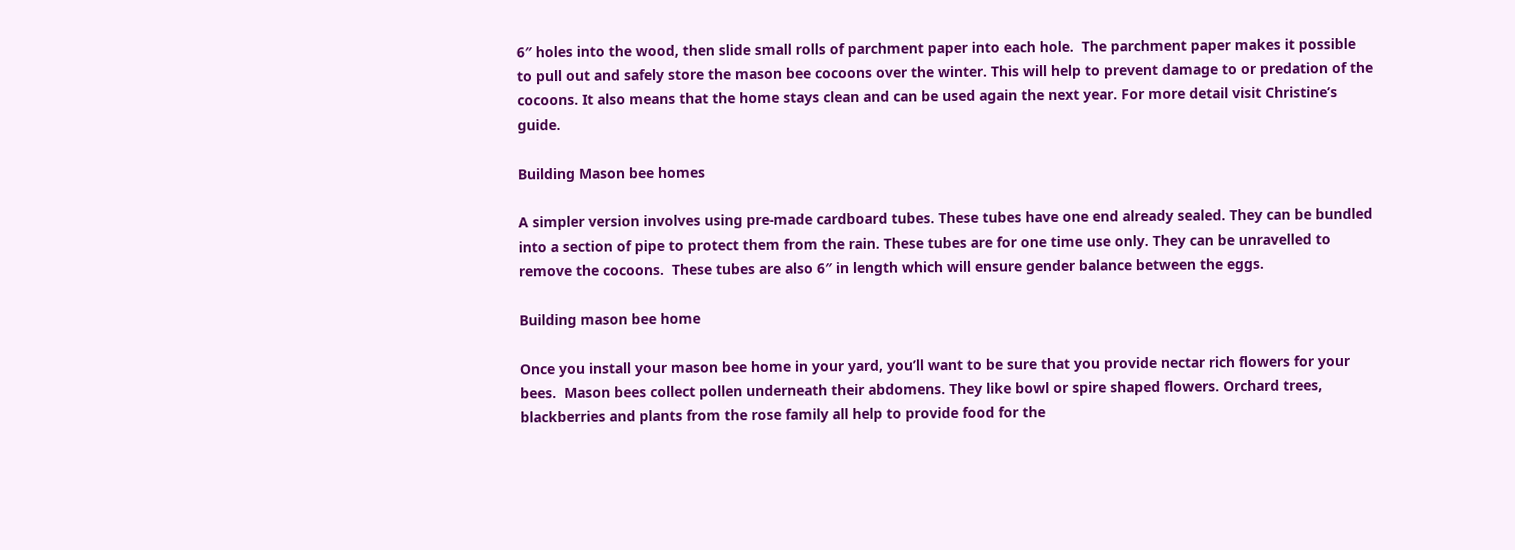6″ holes into the wood, then slide small rolls of parchment paper into each hole.  The parchment paper makes it possible to pull out and safely store the mason bee cocoons over the winter. This will help to prevent damage to or predation of the cocoons. It also means that the home stays clean and can be used again the next year. For more detail visit Christine’s guide.

Building Mason bee homes

A simpler version involves using pre-made cardboard tubes. These tubes have one end already sealed. They can be bundled into a section of pipe to protect them from the rain. These tubes are for one time use only. They can be unravelled to remove the cocoons.  These tubes are also 6″ in length which will ensure gender balance between the eggs.

Building mason bee home

Once you install your mason bee home in your yard, you’ll want to be sure that you provide nectar rich flowers for your bees.  Mason bees collect pollen underneath their abdomens. They like bowl or spire shaped flowers. Orchard trees, blackberries and plants from the rose family all help to provide food for the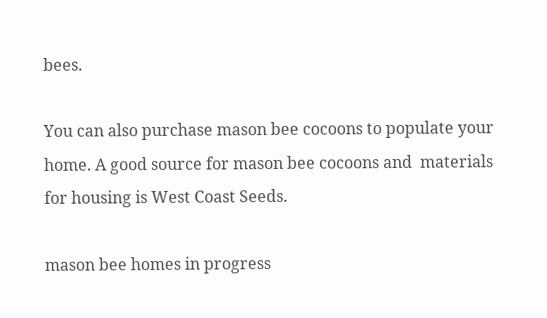bees.

You can also purchase mason bee cocoons to populate your home. A good source for mason bee cocoons and  materials for housing is West Coast Seeds.

mason bee homes in progress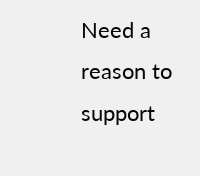Need a reason to support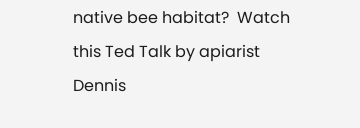native bee habitat?  Watch this Ted Talk by apiarist Dennis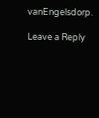vanEngelsdorp.

Leave a Reply